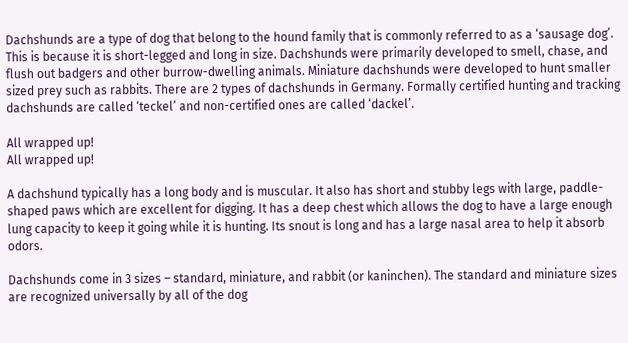Dachshunds are a type of dog that belong to the hound family that is commonly referred to as a ‘sausage dog’. This is because it is short-legged and long in size. Dachshunds were primarily developed to smell, chase, and flush out badgers and other burrow-dwelling animals. Miniature dachshunds were developed to hunt smaller sized prey such as rabbits. There are 2 types of dachshunds in Germany. Formally certified hunting and tracking dachshunds are called ‘teckel’ and non-certified ones are called ‘dackel’.

All wrapped up!
All wrapped up!

A dachshund typically has a long body and is muscular. It also has short and stubby legs with large, paddle-shaped paws which are excellent for digging. It has a deep chest which allows the dog to have a large enough lung capacity to keep it going while it is hunting. Its snout is long and has a large nasal area to help it absorb odors.

Dachshunds come in 3 sizes – standard, miniature, and rabbit (or kaninchen). The standard and miniature sizes are recognized universally by all of the dog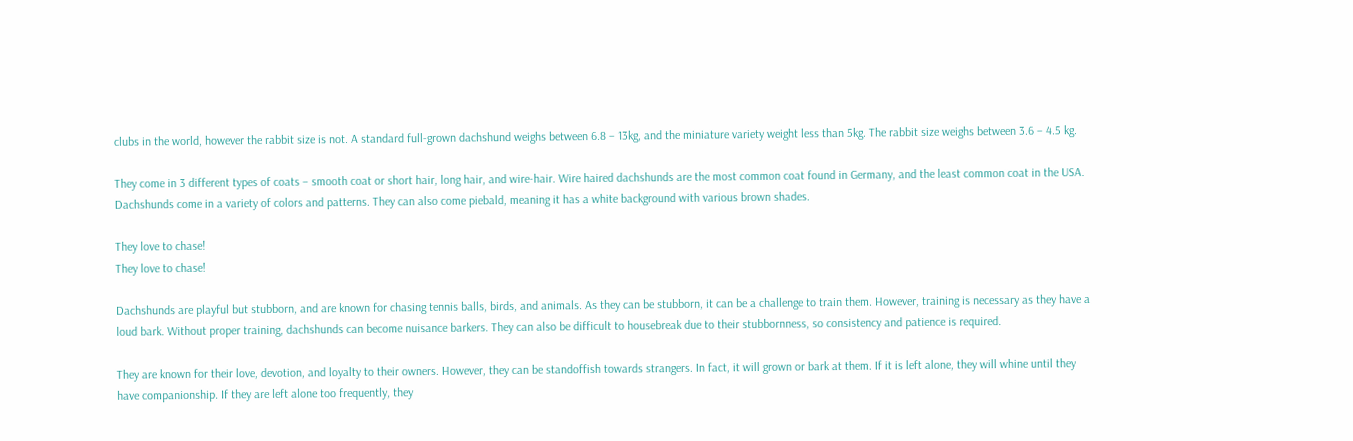clubs in the world, however the rabbit size is not. A standard full-grown dachshund weighs between 6.8 – 13kg, and the miniature variety weight less than 5kg. The rabbit size weighs between 3.6 – 4.5 kg.

They come in 3 different types of coats – smooth coat or short hair, long hair, and wire-hair. Wire haired dachshunds are the most common coat found in Germany, and the least common coat in the USA. Dachshunds come in a variety of colors and patterns. They can also come piebald, meaning it has a white background with various brown shades.

They love to chase!
They love to chase!

Dachshunds are playful but stubborn, and are known for chasing tennis balls, birds, and animals. As they can be stubborn, it can be a challenge to train them. However, training is necessary as they have a loud bark. Without proper training, dachshunds can become nuisance barkers. They can also be difficult to housebreak due to their stubbornness, so consistency and patience is required.

They are known for their love, devotion, and loyalty to their owners. However, they can be standoffish towards strangers. In fact, it will grown or bark at them. If it is left alone, they will whine until they have companionship. If they are left alone too frequently, they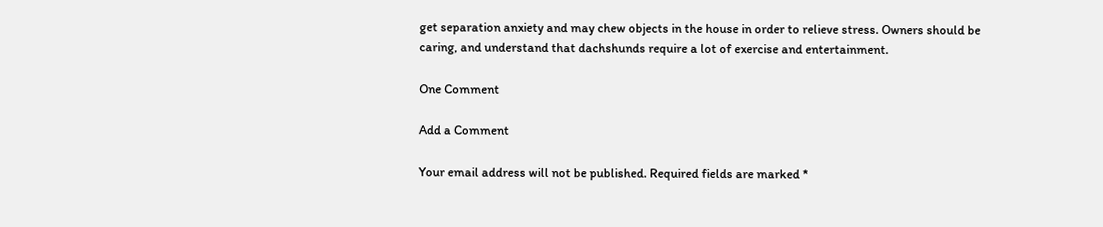get separation anxiety and may chew objects in the house in order to relieve stress. Owners should be caring, and understand that dachshunds require a lot of exercise and entertainment.

One Comment

Add a Comment

Your email address will not be published. Required fields are marked *